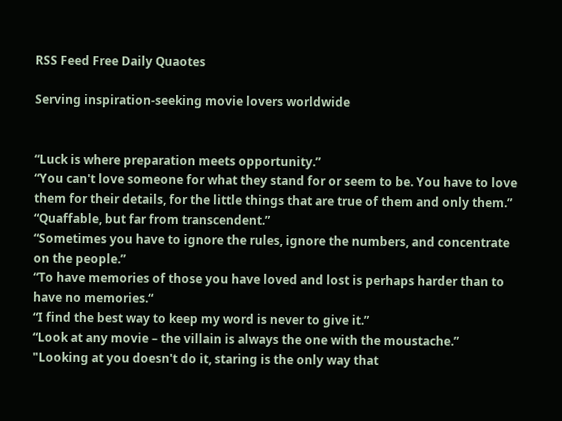RSS Feed Free Daily Quaotes

Serving inspiration-seeking movie lovers worldwide


“Luck is where preparation meets opportunity.”
“You can't love someone for what they stand for or seem to be. You have to love them for their details, for the little things that are true of them and only them.”
“Quaffable, but far from transcendent.”
“Sometimes you have to ignore the rules, ignore the numbers, and concentrate on the people.”
“To have memories of those you have loved and lost is perhaps harder than to have no memories.“
“I find the best way to keep my word is never to give it.”
“Look at any movie – the villain is always the one with the moustache.”
"Looking at you doesn't do it, staring is the only way that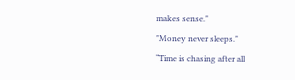makes sense."
"Money never sleeps."
“Time is chasing after all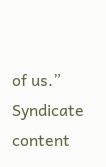of us.”
Syndicate content